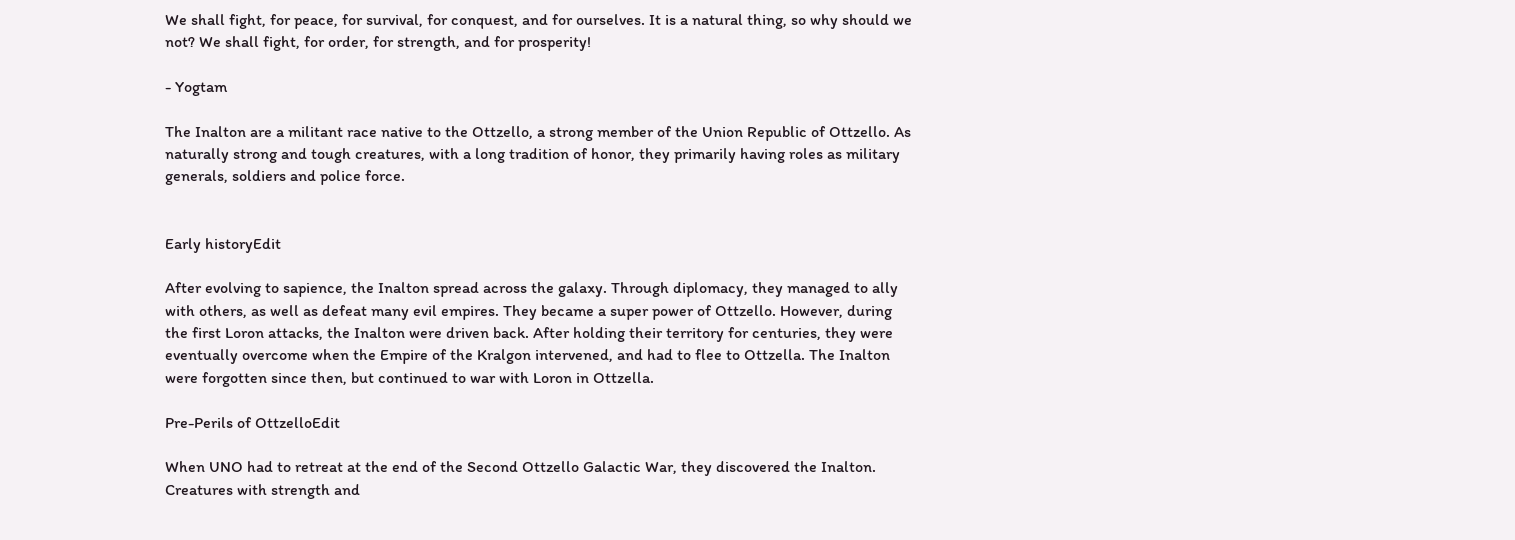We shall fight, for peace, for survival, for conquest, and for ourselves. It is a natural thing, so why should we not? We shall fight, for order, for strength, and for prosperity!

- Yogtam

The Inalton are a militant race native to the Ottzello, a strong member of the Union Republic of Ottzello. As naturally strong and tough creatures, with a long tradition of honor, they primarily having roles as military generals, soldiers and police force.


Early historyEdit

After evolving to sapience, the Inalton spread across the galaxy. Through diplomacy, they managed to ally with others, as well as defeat many evil empires. They became a super power of Ottzello. However, during the first Loron attacks, the Inalton were driven back. After holding their territory for centuries, they were eventually overcome when the Empire of the Kralgon intervened, and had to flee to Ottzella. The Inalton were forgotten since then, but continued to war with Loron in Ottzella.

Pre-Perils of OttzelloEdit

When UNO had to retreat at the end of the Second Ottzello Galactic War, they discovered the Inalton. Creatures with strength and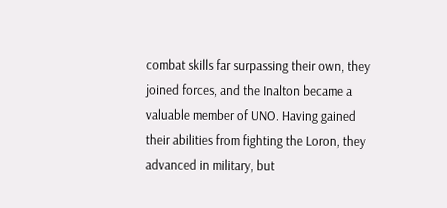combat skills far surpassing their own, they joined forces, and the Inalton became a valuable member of UNO. Having gained their abilities from fighting the Loron, they advanced in military, but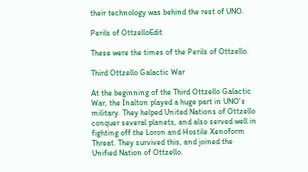their technology was behind the rest of UNO.

Perils of OttzelloEdit

These were the times of the Perils of Ottzello.

Third Ottzello Galactic War

At the beginning of the Third Ottzello Galactic War, the Inalton played a huge part in UNO's military. They helped United Nations of Ottzello conquer several planets, and also served well in fighting off the Loron and Hostile Xenoform Threat. They survived this, and joined the Unified Nation of Ottzello.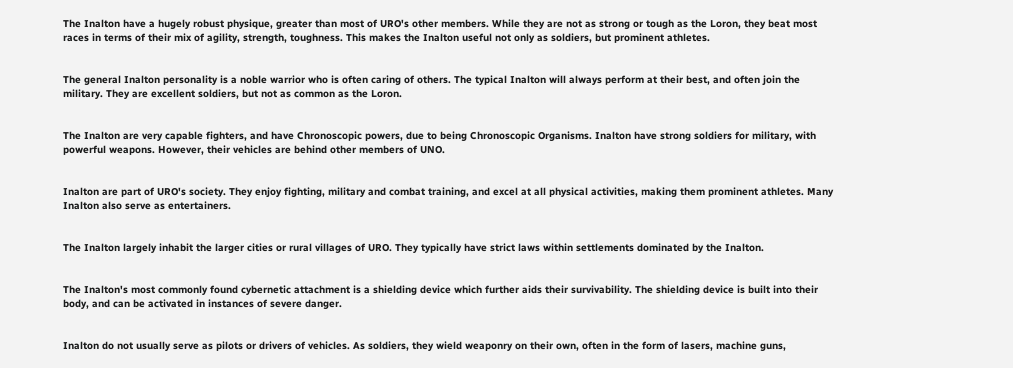The Inalton have a hugely robust physique, greater than most of URO's other members. While they are not as strong or tough as the Loron, they beat most races in terms of their mix of agility, strength, toughness. This makes the Inalton useful not only as soldiers, but prominent athletes.


The general Inalton personality is a noble warrior who is often caring of others. The typical Inalton will always perform at their best, and often join the military. They are excellent soldiers, but not as common as the Loron.


The Inalton are very capable fighters, and have Chronoscopic powers, due to being Chronoscopic Organisms. Inalton have strong soldiers for military, with powerful weapons. However, their vehicles are behind other members of UNO.


Inalton are part of URO's society. They enjoy fighting, military and combat training, and excel at all physical activities, making them prominent athletes. Many Inalton also serve as entertainers.


The Inalton largely inhabit the larger cities or rural villages of URO. They typically have strict laws within settlements dominated by the Inalton.


The Inalton's most commonly found cybernetic attachment is a shielding device which further aids their survivability. The shielding device is built into their body, and can be activated in instances of severe danger.


Inalton do not usually serve as pilots or drivers of vehicles. As soldiers, they wield weaponry on their own, often in the form of lasers, machine guns,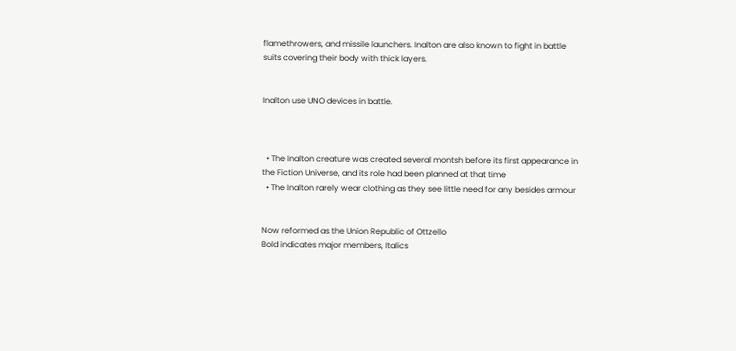flamethrowers, and missile launchers. Inalton are also known to fight in battle suits covering their body with thick layers.


Inalton use UNO devices in battle.



  • The Inalton creature was created several montsh before its first appearance in the Fiction Universe, and its role had been planned at that time
  • The Inalton rarely wear clothing as they see little need for any besides armour


Now reformed as the Union Republic of Ottzello
Bold indicates major members, Italics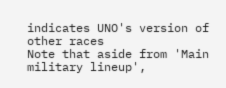indicates UNO's version of other races
Note that aside from 'Main military lineup',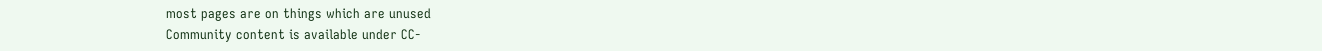most pages are on things which are unused
Community content is available under CC-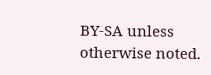BY-SA unless otherwise noted.